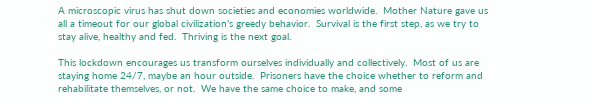A microscopic virus has shut down societies and economies worldwide.  Mother Nature gave us all a timeout for our global civilization’s greedy behavior.  Survival is the first step, as we try to stay alive, healthy and fed.  Thriving is the next goal.

This lockdown encourages us transform ourselves individually and collectively.  Most of us are staying home 24/7, maybe an hour outside.  Prisoners have the choice whether to reform and rehabilitate themselves, or not.  We have the same choice to make, and some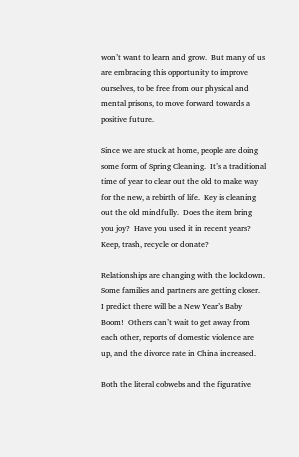won’t want to learn and grow.  But many of us are embracing this opportunity to improve ourselves, to be free from our physical and mental prisons, to move forward towards a positive future.

Since we are stuck at home, people are doing some form of Spring Cleaning.  It’s a traditional time of year to clear out the old to make way for the new, a rebirth of life.  Key is cleaning out the old mindfully.  Does the item bring you joy?  Have you used it in recent years?  Keep, trash, recycle or donate?

Relationships are changing with the lockdown.  Some families and partners are getting closer.  I predict there will be a New Year’s Baby Boom!  Others can’t wait to get away from each other, reports of domestic violence are up, and the divorce rate in China increased.

Both the literal cobwebs and the figurative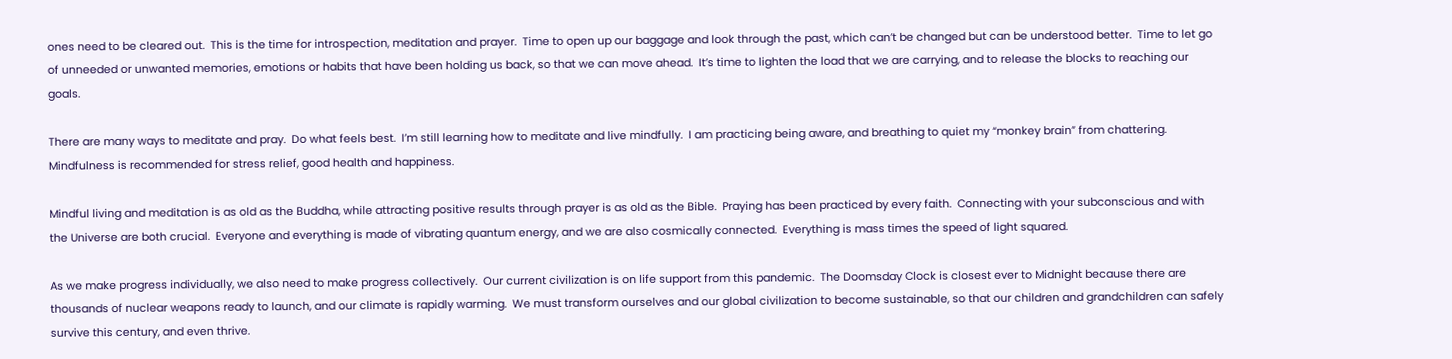ones need to be cleared out.  This is the time for introspection, meditation and prayer.  Time to open up our baggage and look through the past, which can’t be changed but can be understood better.  Time to let go of unneeded or unwanted memories, emotions or habits that have been holding us back, so that we can move ahead.  It’s time to lighten the load that we are carrying, and to release the blocks to reaching our goals.

There are many ways to meditate and pray.  Do what feels best.  I’m still learning how to meditate and live mindfully.  I am practicing being aware, and breathing to quiet my “monkey brain” from chattering.  Mindfulness is recommended for stress relief, good health and happiness.

Mindful living and meditation is as old as the Buddha, while attracting positive results through prayer is as old as the Bible.  Praying has been practiced by every faith.  Connecting with your subconscious and with the Universe are both crucial.  Everyone and everything is made of vibrating quantum energy, and we are also cosmically connected.  Everything is mass times the speed of light squared.

As we make progress individually, we also need to make progress collectively.  Our current civilization is on life support from this pandemic.  The Doomsday Clock is closest ever to Midnight because there are thousands of nuclear weapons ready to launch, and our climate is rapidly warming.  We must transform ourselves and our global civilization to become sustainable, so that our children and grandchildren can safely survive this century, and even thrive.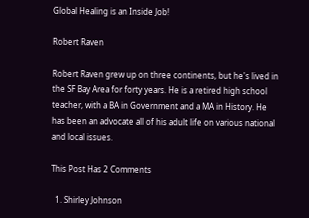Global Healing is an Inside Job!

Robert Raven

Robert Raven grew up on three continents, but he's lived in the SF Bay Area for forty years. He is a retired high school teacher, with a BA in Government and a MA in History. He has been an advocate all of his adult life on various national and local issues.

This Post Has 2 Comments

  1. Shirley Johnson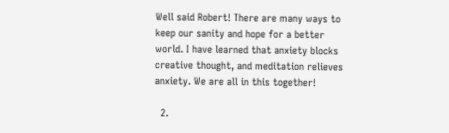Well said Robert! There are many ways to keep our sanity and hope for a better world. I have learned that anxiety blocks creative thought, and meditation relieves anxiety. We are all in this together!

  2.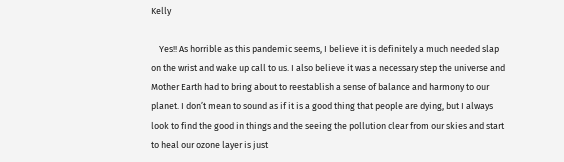Kelly

    Yes!! As horrible as this pandemic seems, I believe it is definitely a much needed slap on the wrist and wake up call to us. I also believe it was a necessary step the universe and Mother Earth had to bring about to reestablish a sense of balance and harmony to our planet. I don’t mean to sound as if it is a good thing that people are dying, but I always look to find the good in things and the seeing the pollution clear from our skies and start to heal our ozone layer is just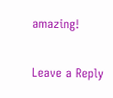amazing!

Leave a Reply